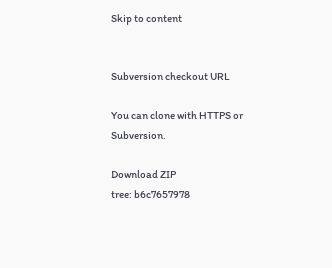Skip to content


Subversion checkout URL

You can clone with HTTPS or Subversion.

Download ZIP
tree: b6c7657978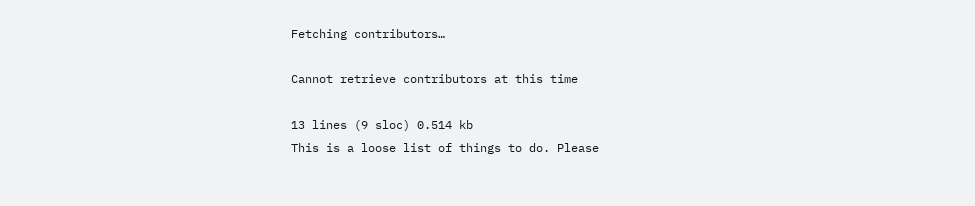Fetching contributors…

Cannot retrieve contributors at this time

13 lines (9 sloc) 0.514 kb
This is a loose list of things to do. Please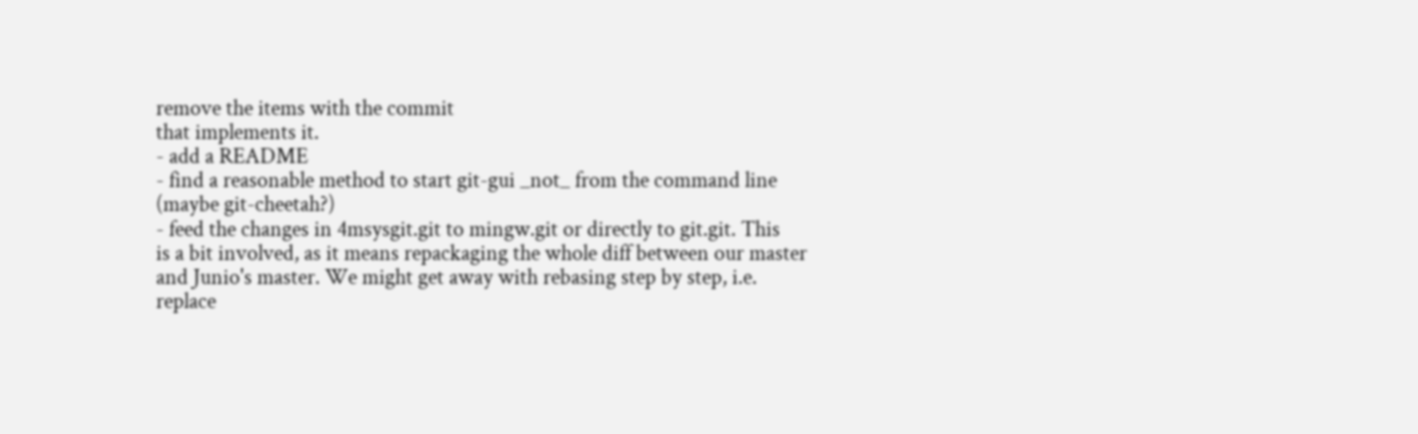remove the items with the commit
that implements it.
- add a README
- find a reasonable method to start git-gui _not_ from the command line
(maybe git-cheetah?)
- feed the changes in 4msysgit.git to mingw.git or directly to git.git. This
is a bit involved, as it means repackaging the whole diff between our master
and Junio's master. We might get away with rebasing step by step, i.e.
replace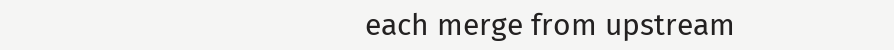each merge from upstream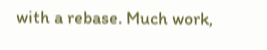with a rebase. Much work,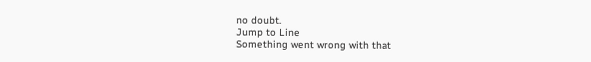no doubt.
Jump to Line
Something went wrong with that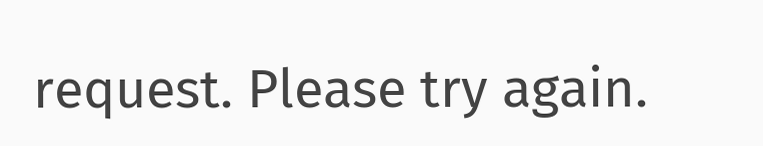request. Please try again.